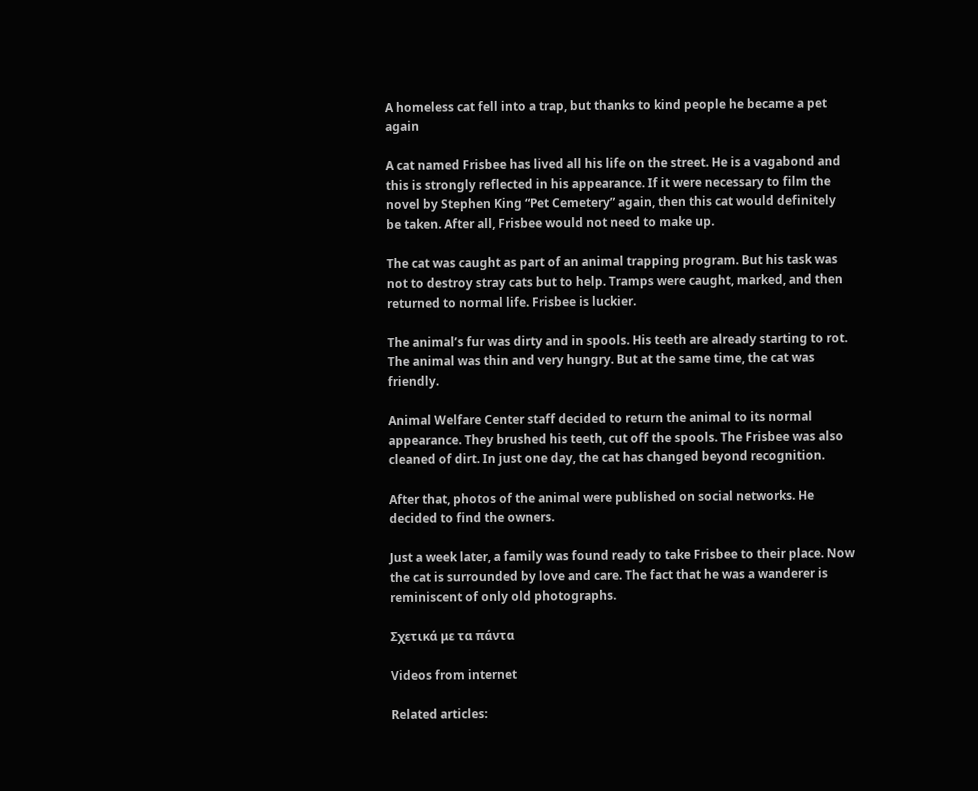A homeless cat fell into a trap, but thanks to kind people he became a pet again

A cat named Frisbee has lived all his life on the street. He is a vagabond and this is strongly reflected in his appearance. If it were necessary to film the novel by Stephen King “Pet Cemetery” again, then this cat would definitely be taken. After all, Frisbee would not need to make up.

The cat was caught as part of an animal trapping program. But his task was not to destroy stray cats but to help. Tramps were caught, marked, and then returned to normal life. Frisbee is luckier.

The animal’s fur was dirty and in spools. His teeth are already starting to rot. The animal was thin and very hungry. But at the same time, the cat was friendly.

Animal Welfare Center staff decided to return the animal to its normal appearance. They brushed his teeth, cut off the spools. The Frisbee was also cleaned of dirt. In just one day, the cat has changed beyond recognition.

After that, photos of the animal were published on social networks. He decided to find the owners.

Just a week later, a family was found ready to take Frisbee to their place. Now the cat is surrounded by love and care. The fact that he was a wanderer is reminiscent of only old photographs.

Σχετικά με τα πάντα

Videos from internet

Related articles: